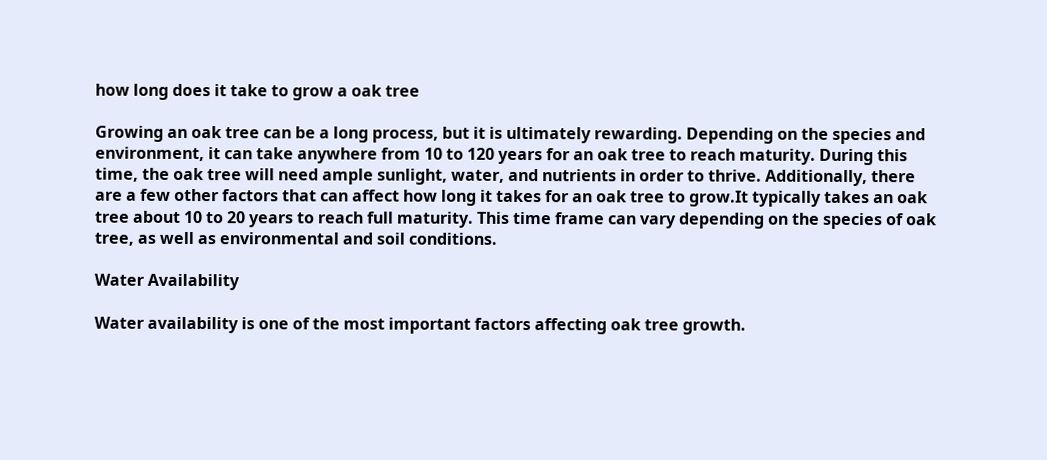how long does it take to grow a oak tree

Growing an oak tree can be a long process, but it is ultimately rewarding. Depending on the species and environment, it can take anywhere from 10 to 120 years for an oak tree to reach maturity. During this time, the oak tree will need ample sunlight, water, and nutrients in order to thrive. Additionally, there are a few other factors that can affect how long it takes for an oak tree to grow.It typically takes an oak tree about 10 to 20 years to reach full maturity. This time frame can vary depending on the species of oak tree, as well as environmental and soil conditions.

Water Availability

Water availability is one of the most important factors affecting oak tree growth.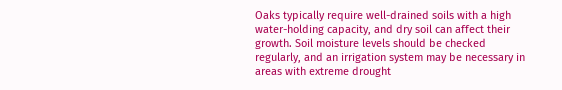Oaks typically require well-drained soils with a high water-holding capacity, and dry soil can affect their growth. Soil moisture levels should be checked regularly, and an irrigation system may be necessary in areas with extreme drought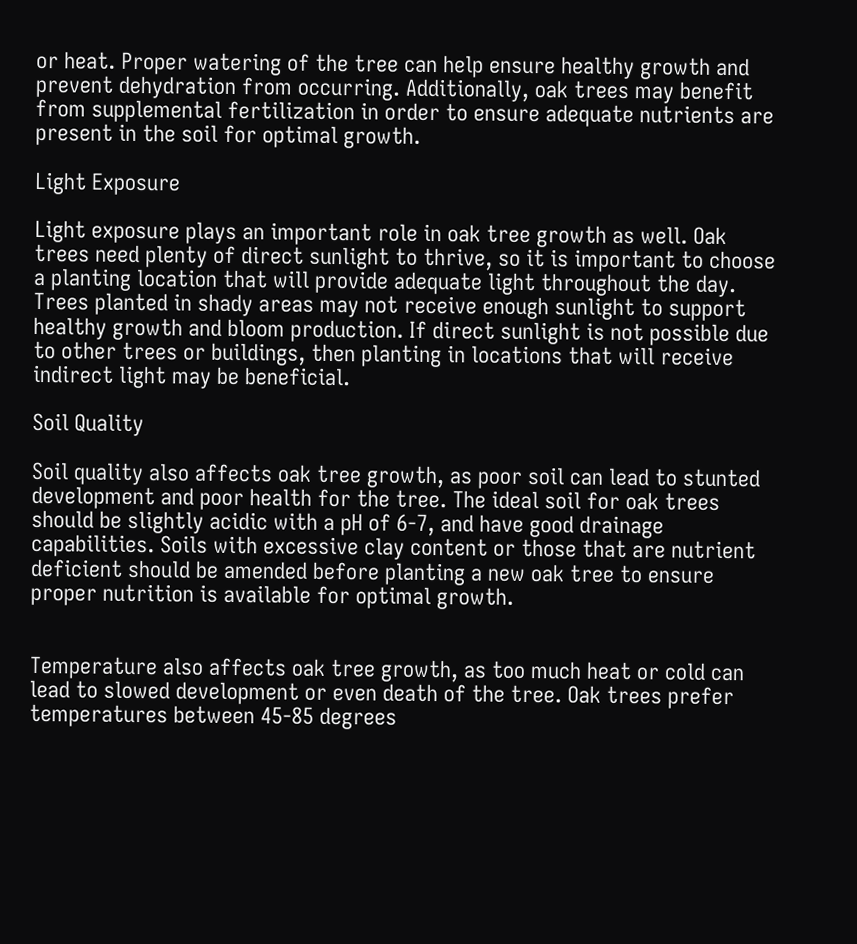or heat. Proper watering of the tree can help ensure healthy growth and prevent dehydration from occurring. Additionally, oak trees may benefit from supplemental fertilization in order to ensure adequate nutrients are present in the soil for optimal growth.

Light Exposure

Light exposure plays an important role in oak tree growth as well. Oak trees need plenty of direct sunlight to thrive, so it is important to choose a planting location that will provide adequate light throughout the day. Trees planted in shady areas may not receive enough sunlight to support healthy growth and bloom production. If direct sunlight is not possible due to other trees or buildings, then planting in locations that will receive indirect light may be beneficial.

Soil Quality

Soil quality also affects oak tree growth, as poor soil can lead to stunted development and poor health for the tree. The ideal soil for oak trees should be slightly acidic with a pH of 6-7, and have good drainage capabilities. Soils with excessive clay content or those that are nutrient deficient should be amended before planting a new oak tree to ensure proper nutrition is available for optimal growth.


Temperature also affects oak tree growth, as too much heat or cold can lead to slowed development or even death of the tree. Oak trees prefer temperatures between 45-85 degrees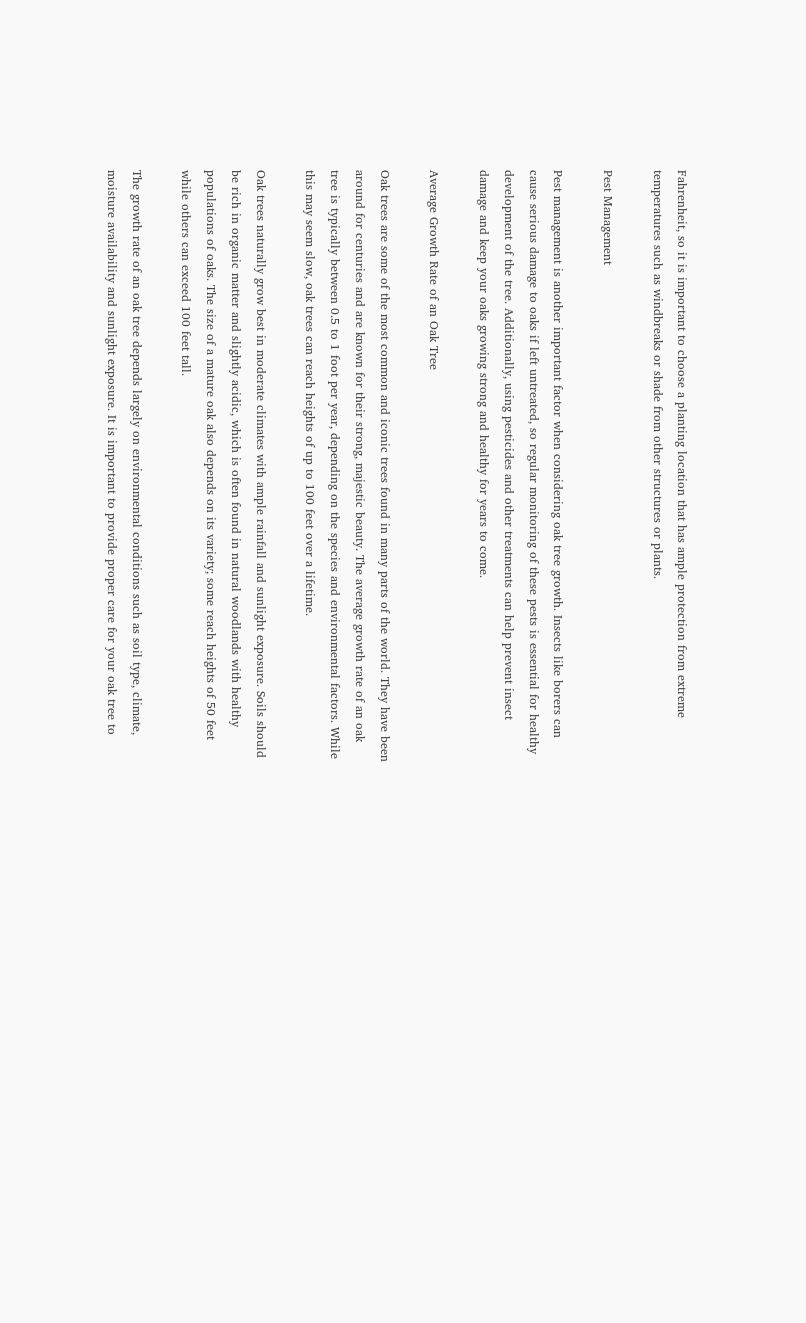Fahrenheit, so it is important to choose a planting location that has ample protection from extreme temperatures such as windbreaks or shade from other structures or plants.

Pest Management

Pest management is another important factor when considering oak tree growth. Insects like borers can cause serious damage to oaks if left untreated, so regular monitoring of these pests is essential for healthy development of the tree. Additionally, using pesticides and other treatments can help prevent insect damage and keep your oaks growing strong and healthy for years to come.

Average Growth Rate of an Oak Tree

Oak trees are some of the most common and iconic trees found in many parts of the world. They have been around for centuries and are known for their strong, majestic beauty. The average growth rate of an oak tree is typically between 0.5 to 1 foot per year, depending on the species and environmental factors. While this may seem slow, oak trees can reach heights of up to 100 feet over a lifetime.

Oak trees naturally grow best in moderate climates with ample rainfall and sunlight exposure. Soils should be rich in organic matter and slightly acidic, which is often found in natural woodlands with healthy populations of oaks. The size of a mature oak also depends on its variety; some reach heights of 50 feet while others can exceed 100 feet tall.

The growth rate of an oak tree depends largely on environmental conditions such as soil type, climate, moisture availability and sunlight exposure. It is important to provide proper care for your oak tree to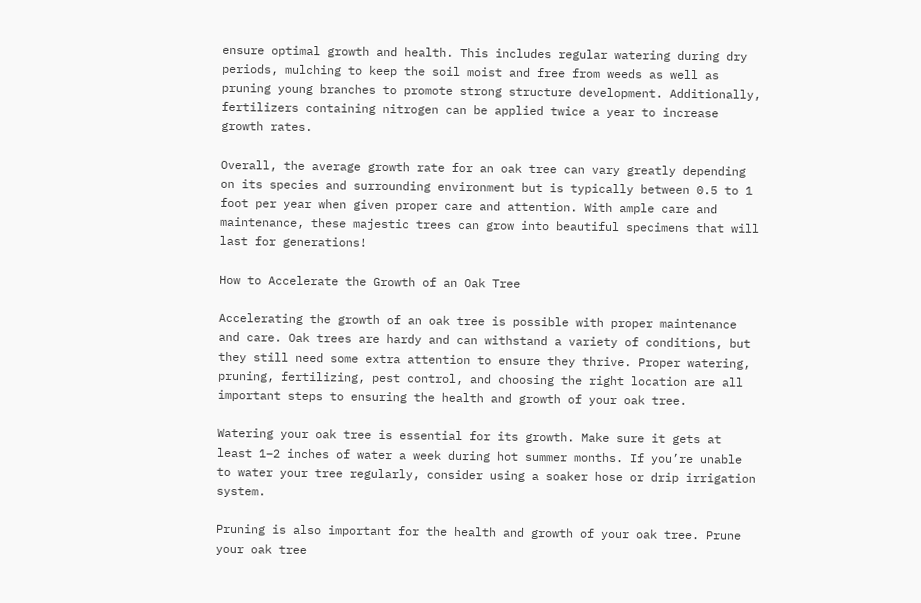ensure optimal growth and health. This includes regular watering during dry periods, mulching to keep the soil moist and free from weeds as well as pruning young branches to promote strong structure development. Additionally, fertilizers containing nitrogen can be applied twice a year to increase growth rates.

Overall, the average growth rate for an oak tree can vary greatly depending on its species and surrounding environment but is typically between 0.5 to 1 foot per year when given proper care and attention. With ample care and maintenance, these majestic trees can grow into beautiful specimens that will last for generations!

How to Accelerate the Growth of an Oak Tree

Accelerating the growth of an oak tree is possible with proper maintenance and care. Oak trees are hardy and can withstand a variety of conditions, but they still need some extra attention to ensure they thrive. Proper watering, pruning, fertilizing, pest control, and choosing the right location are all important steps to ensuring the health and growth of your oak tree.

Watering your oak tree is essential for its growth. Make sure it gets at least 1–2 inches of water a week during hot summer months. If you’re unable to water your tree regularly, consider using a soaker hose or drip irrigation system.

Pruning is also important for the health and growth of your oak tree. Prune your oak tree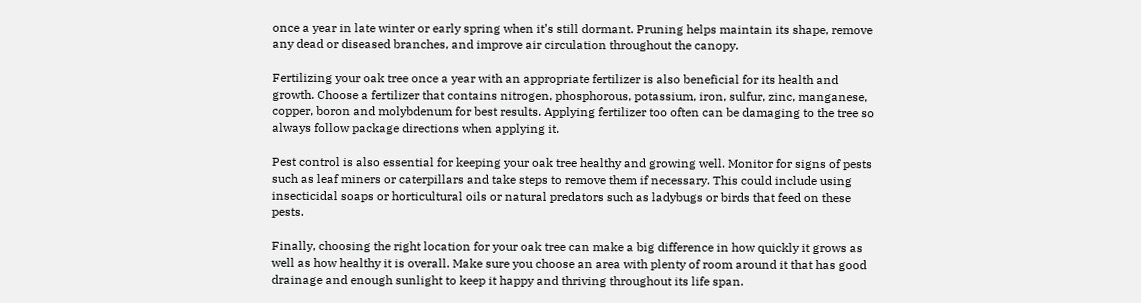once a year in late winter or early spring when it’s still dormant. Pruning helps maintain its shape, remove any dead or diseased branches, and improve air circulation throughout the canopy.

Fertilizing your oak tree once a year with an appropriate fertilizer is also beneficial for its health and growth. Choose a fertilizer that contains nitrogen, phosphorous, potassium, iron, sulfur, zinc, manganese, copper, boron and molybdenum for best results. Applying fertilizer too often can be damaging to the tree so always follow package directions when applying it.

Pest control is also essential for keeping your oak tree healthy and growing well. Monitor for signs of pests such as leaf miners or caterpillars and take steps to remove them if necessary. This could include using insecticidal soaps or horticultural oils or natural predators such as ladybugs or birds that feed on these pests.

Finally, choosing the right location for your oak tree can make a big difference in how quickly it grows as well as how healthy it is overall. Make sure you choose an area with plenty of room around it that has good drainage and enough sunlight to keep it happy and thriving throughout its life span.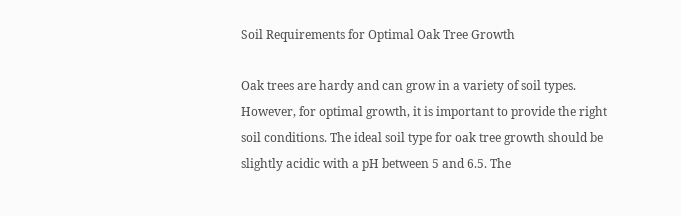Soil Requirements for Optimal Oak Tree Growth

Oak trees are hardy and can grow in a variety of soil types. However, for optimal growth, it is important to provide the right soil conditions. The ideal soil type for oak tree growth should be slightly acidic with a pH between 5 and 6.5. The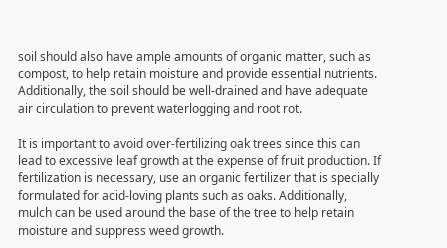soil should also have ample amounts of organic matter, such as compost, to help retain moisture and provide essential nutrients. Additionally, the soil should be well-drained and have adequate air circulation to prevent waterlogging and root rot.

It is important to avoid over-fertilizing oak trees since this can lead to excessive leaf growth at the expense of fruit production. If fertilization is necessary, use an organic fertilizer that is specially formulated for acid-loving plants such as oaks. Additionally, mulch can be used around the base of the tree to help retain moisture and suppress weed growth.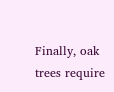Finally, oak trees require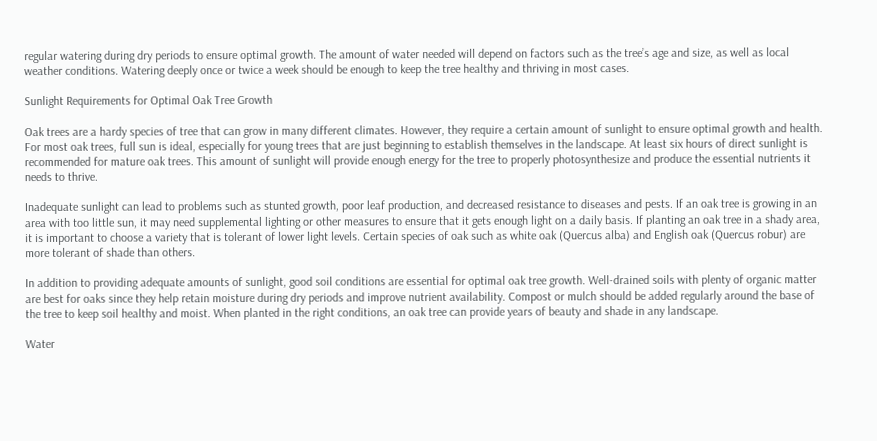regular watering during dry periods to ensure optimal growth. The amount of water needed will depend on factors such as the tree’s age and size, as well as local weather conditions. Watering deeply once or twice a week should be enough to keep the tree healthy and thriving in most cases.

Sunlight Requirements for Optimal Oak Tree Growth

Oak trees are a hardy species of tree that can grow in many different climates. However, they require a certain amount of sunlight to ensure optimal growth and health. For most oak trees, full sun is ideal, especially for young trees that are just beginning to establish themselves in the landscape. At least six hours of direct sunlight is recommended for mature oak trees. This amount of sunlight will provide enough energy for the tree to properly photosynthesize and produce the essential nutrients it needs to thrive.

Inadequate sunlight can lead to problems such as stunted growth, poor leaf production, and decreased resistance to diseases and pests. If an oak tree is growing in an area with too little sun, it may need supplemental lighting or other measures to ensure that it gets enough light on a daily basis. If planting an oak tree in a shady area, it is important to choose a variety that is tolerant of lower light levels. Certain species of oak such as white oak (Quercus alba) and English oak (Quercus robur) are more tolerant of shade than others.

In addition to providing adequate amounts of sunlight, good soil conditions are essential for optimal oak tree growth. Well-drained soils with plenty of organic matter are best for oaks since they help retain moisture during dry periods and improve nutrient availability. Compost or mulch should be added regularly around the base of the tree to keep soil healthy and moist. When planted in the right conditions, an oak tree can provide years of beauty and shade in any landscape.

Water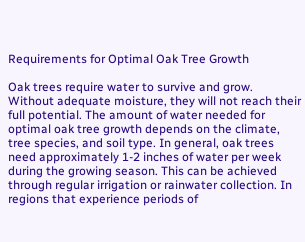Requirements for Optimal Oak Tree Growth

Oak trees require water to survive and grow. Without adequate moisture, they will not reach their full potential. The amount of water needed for optimal oak tree growth depends on the climate, tree species, and soil type. In general, oak trees need approximately 1-2 inches of water per week during the growing season. This can be achieved through regular irrigation or rainwater collection. In regions that experience periods of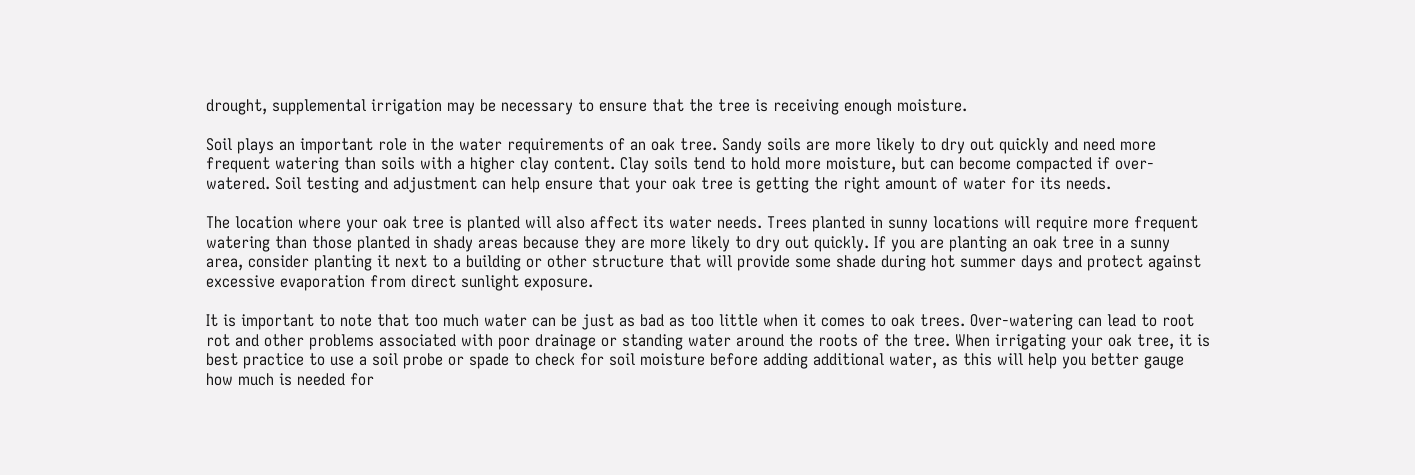drought, supplemental irrigation may be necessary to ensure that the tree is receiving enough moisture.

Soil plays an important role in the water requirements of an oak tree. Sandy soils are more likely to dry out quickly and need more frequent watering than soils with a higher clay content. Clay soils tend to hold more moisture, but can become compacted if over-watered. Soil testing and adjustment can help ensure that your oak tree is getting the right amount of water for its needs.

The location where your oak tree is planted will also affect its water needs. Trees planted in sunny locations will require more frequent watering than those planted in shady areas because they are more likely to dry out quickly. If you are planting an oak tree in a sunny area, consider planting it next to a building or other structure that will provide some shade during hot summer days and protect against excessive evaporation from direct sunlight exposure.

It is important to note that too much water can be just as bad as too little when it comes to oak trees. Over-watering can lead to root rot and other problems associated with poor drainage or standing water around the roots of the tree. When irrigating your oak tree, it is best practice to use a soil probe or spade to check for soil moisture before adding additional water, as this will help you better gauge how much is needed for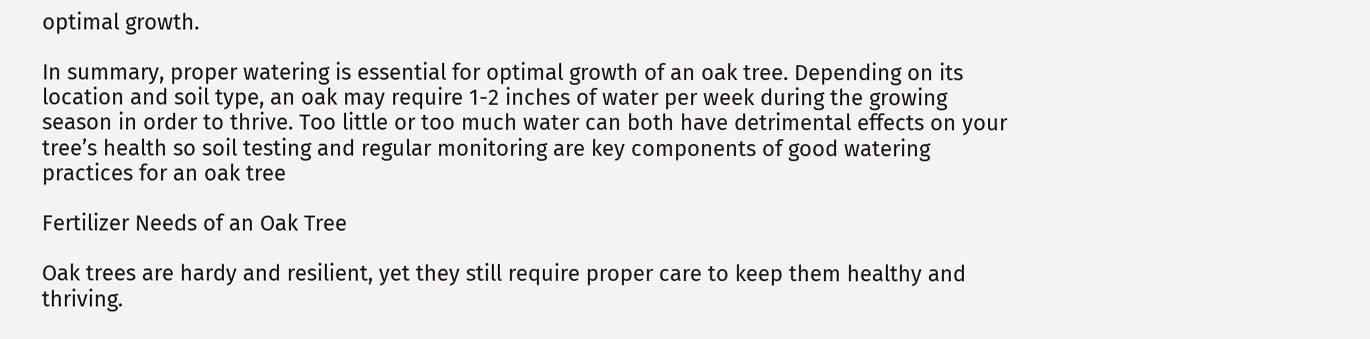optimal growth.

In summary, proper watering is essential for optimal growth of an oak tree. Depending on its location and soil type, an oak may require 1-2 inches of water per week during the growing season in order to thrive. Too little or too much water can both have detrimental effects on your tree’s health so soil testing and regular monitoring are key components of good watering practices for an oak tree

Fertilizer Needs of an Oak Tree

Oak trees are hardy and resilient, yet they still require proper care to keep them healthy and thriving.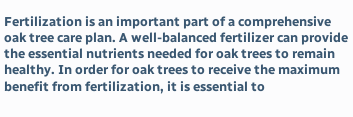Fertilization is an important part of a comprehensive oak tree care plan. A well-balanced fertilizer can provide the essential nutrients needed for oak trees to remain healthy. In order for oak trees to receive the maximum benefit from fertilization, it is essential to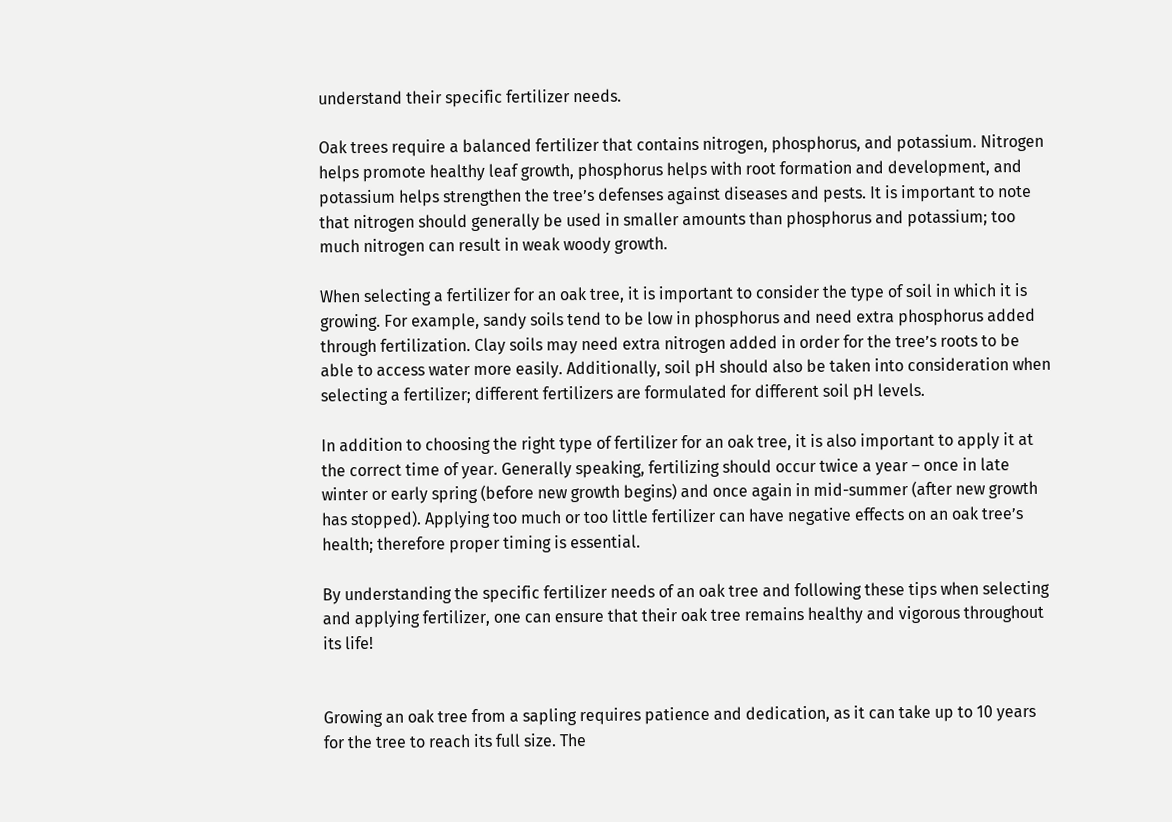understand their specific fertilizer needs.

Oak trees require a balanced fertilizer that contains nitrogen, phosphorus, and potassium. Nitrogen helps promote healthy leaf growth, phosphorus helps with root formation and development, and potassium helps strengthen the tree’s defenses against diseases and pests. It is important to note that nitrogen should generally be used in smaller amounts than phosphorus and potassium; too much nitrogen can result in weak woody growth.

When selecting a fertilizer for an oak tree, it is important to consider the type of soil in which it is growing. For example, sandy soils tend to be low in phosphorus and need extra phosphorus added through fertilization. Clay soils may need extra nitrogen added in order for the tree’s roots to be able to access water more easily. Additionally, soil pH should also be taken into consideration when selecting a fertilizer; different fertilizers are formulated for different soil pH levels.

In addition to choosing the right type of fertilizer for an oak tree, it is also important to apply it at the correct time of year. Generally speaking, fertilizing should occur twice a year – once in late winter or early spring (before new growth begins) and once again in mid-summer (after new growth has stopped). Applying too much or too little fertilizer can have negative effects on an oak tree’s health; therefore proper timing is essential.

By understanding the specific fertilizer needs of an oak tree and following these tips when selecting and applying fertilizer, one can ensure that their oak tree remains healthy and vigorous throughout its life!


Growing an oak tree from a sapling requires patience and dedication, as it can take up to 10 years for the tree to reach its full size. The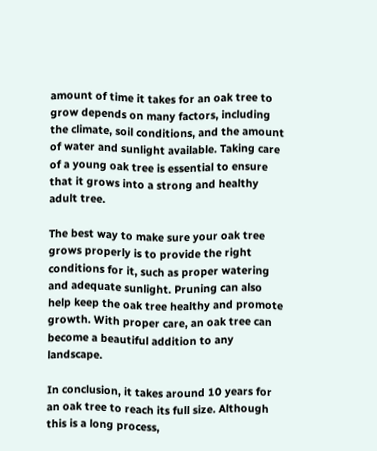amount of time it takes for an oak tree to grow depends on many factors, including the climate, soil conditions, and the amount of water and sunlight available. Taking care of a young oak tree is essential to ensure that it grows into a strong and healthy adult tree.

The best way to make sure your oak tree grows properly is to provide the right conditions for it, such as proper watering and adequate sunlight. Pruning can also help keep the oak tree healthy and promote growth. With proper care, an oak tree can become a beautiful addition to any landscape.

In conclusion, it takes around 10 years for an oak tree to reach its full size. Although this is a long process,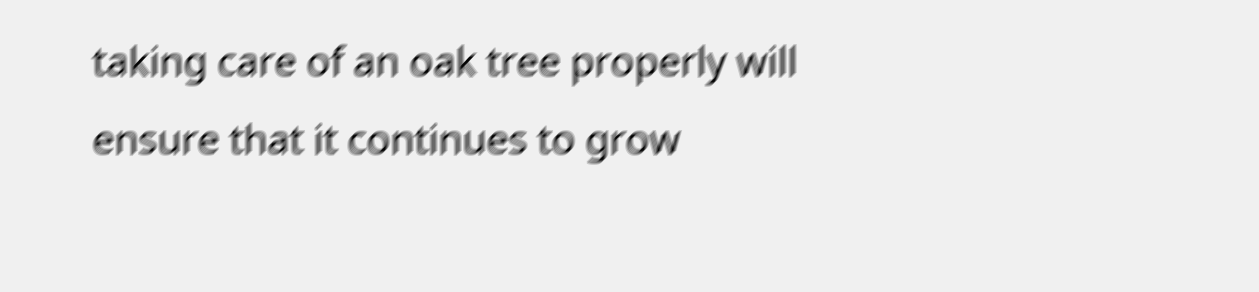taking care of an oak tree properly will ensure that it continues to grow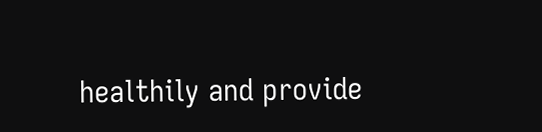healthily and provide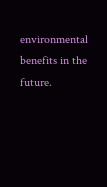environmental benefits in the future.